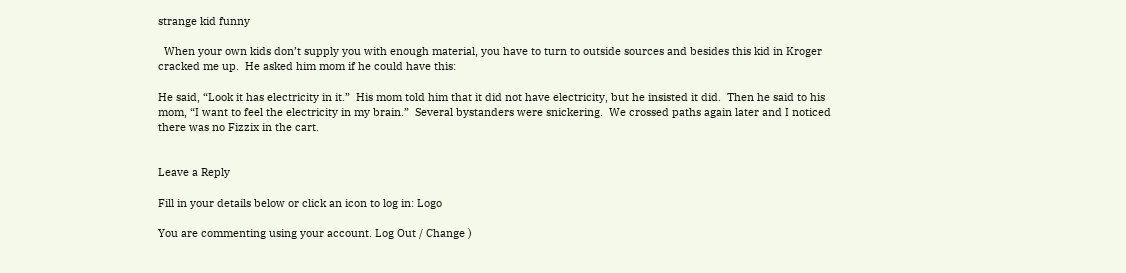strange kid funny

  When your own kids don’t supply you with enough material, you have to turn to outside sources and besides this kid in Kroger cracked me up.  He asked him mom if he could have this:

He said, “Look it has electricity in it.”  His mom told him that it did not have electricity, but he insisted it did.  Then he said to his mom, “I want to feel the electricity in my brain.”  Several bystanders were snickering.  We crossed paths again later and I noticed there was no Fizzix in the cart.


Leave a Reply

Fill in your details below or click an icon to log in: Logo

You are commenting using your account. Log Out / Change )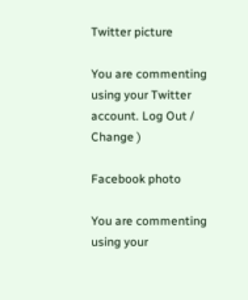Twitter picture

You are commenting using your Twitter account. Log Out / Change )

Facebook photo

You are commenting using your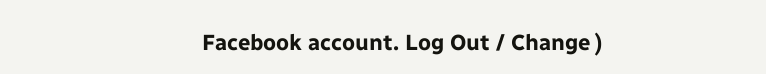Facebook account. Log Out / Change )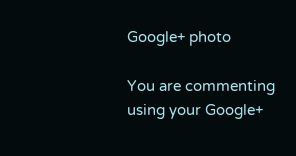Google+ photo

You are commenting using your Google+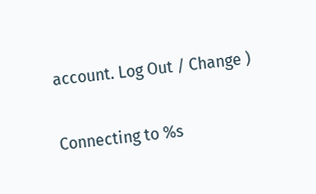account. Log Out / Change )

Connecting to %s